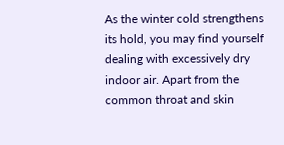As the winter cold strengthens its hold, you may find yourself dealing with excessively dry indoor air. Apart from the common throat and skin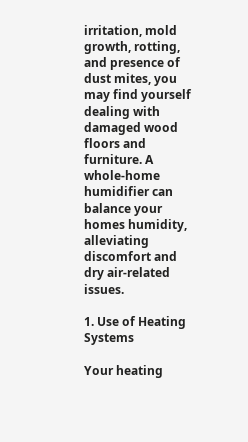irritation, mold growth, rotting, and presence of dust mites, you may find yourself dealing with damaged wood floors and furniture. A whole-home humidifier can balance your homes humidity, alleviating discomfort and dry air-related issues.

1. Use of Heating Systems

Your heating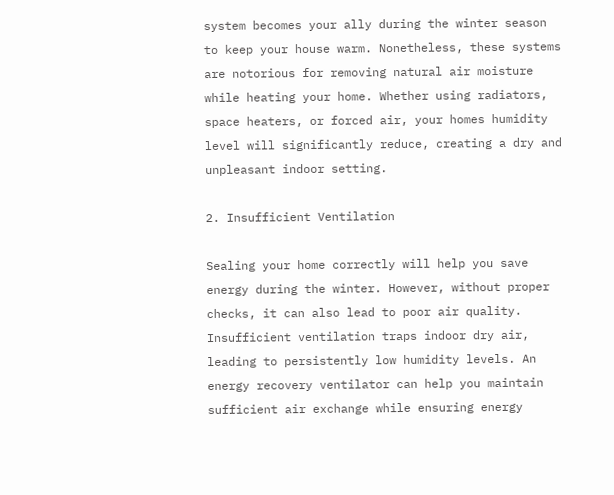system becomes your ally during the winter season to keep your house warm. Nonetheless, these systems are notorious for removing natural air moisture while heating your home. Whether using radiators, space heaters, or forced air, your homes humidity level will significantly reduce, creating a dry and unpleasant indoor setting.

2. Insufficient Ventilation

Sealing your home correctly will help you save energy during the winter. However, without proper checks, it can also lead to poor air quality. Insufficient ventilation traps indoor dry air, leading to persistently low humidity levels. An energy recovery ventilator can help you maintain sufficient air exchange while ensuring energy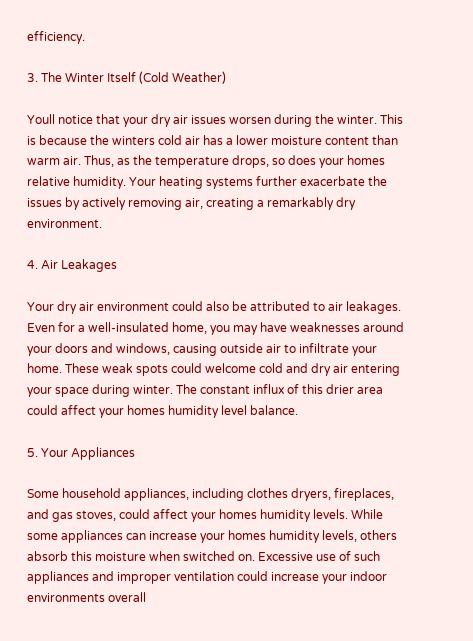efficiency.

3. The Winter Itself (Cold Weather)

Youll notice that your dry air issues worsen during the winter. This is because the winters cold air has a lower moisture content than warm air. Thus, as the temperature drops, so does your homes relative humidity. Your heating systems further exacerbate the issues by actively removing air, creating a remarkably dry environment.

4. Air Leakages

Your dry air environment could also be attributed to air leakages. Even for a well-insulated home, you may have weaknesses around your doors and windows, causing outside air to infiltrate your home. These weak spots could welcome cold and dry air entering your space during winter. The constant influx of this drier area could affect your homes humidity level balance.

5. Your Appliances

Some household appliances, including clothes dryers, fireplaces, and gas stoves, could affect your homes humidity levels. While some appliances can increase your homes humidity levels, others absorb this moisture when switched on. Excessive use of such appliances and improper ventilation could increase your indoor environments overall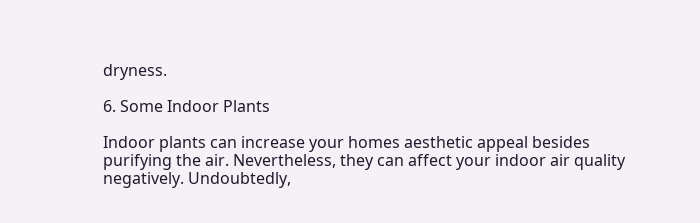dryness.

6. Some Indoor Plants

Indoor plants can increase your homes aesthetic appeal besides purifying the air. Nevertheless, they can affect your indoor air quality negatively. Undoubtedly,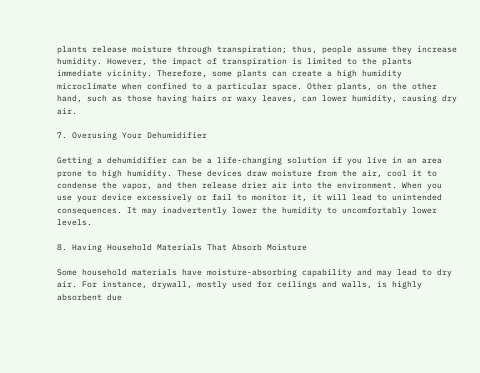plants release moisture through transpiration; thus, people assume they increase humidity. However, the impact of transpiration is limited to the plants immediate vicinity. Therefore, some plants can create a high humidity microclimate when confined to a particular space. Other plants, on the other hand, such as those having hairs or waxy leaves, can lower humidity, causing dry air.

7. Overusing Your Dehumidifier

Getting a dehumidifier can be a life-changing solution if you live in an area prone to high humidity. These devices draw moisture from the air, cool it to condense the vapor, and then release drier air into the environment. When you use your device excessively or fail to monitor it, it will lead to unintended consequences. It may inadvertently lower the humidity to uncomfortably lower levels.

8. Having Household Materials That Absorb Moisture

Some household materials have moisture-absorbing capability and may lead to dry air. For instance, drywall, mostly used for ceilings and walls, is highly absorbent due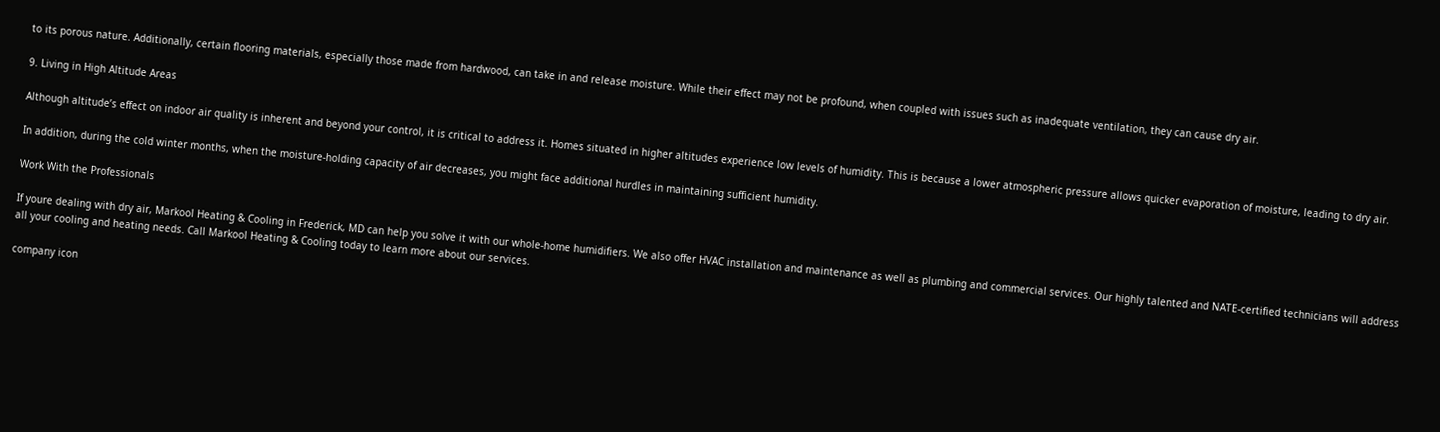to its porous nature. Additionally, certain flooring materials, especially those made from hardwood, can take in and release moisture. While their effect may not be profound, when coupled with issues such as inadequate ventilation, they can cause dry air.

9. Living in High Altitude Areas

Although altitude’s effect on indoor air quality is inherent and beyond your control, it is critical to address it. Homes situated in higher altitudes experience low levels of humidity. This is because a lower atmospheric pressure allows quicker evaporation of moisture, leading to dry air.

In addition, during the cold winter months, when the moisture-holding capacity of air decreases, you might face additional hurdles in maintaining sufficient humidity.

Work With the Professionals

If youre dealing with dry air, Markool Heating & Cooling in Frederick, MD can help you solve it with our whole-home humidifiers. We also offer HVAC installation and maintenance as well as plumbing and commercial services. Our highly talented and NATE-certified technicians will address all your cooling and heating needs. Call Markool Heating & Cooling today to learn more about our services.

company icon